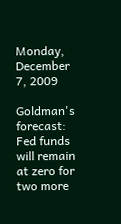Monday, December 7, 2009

Goldman's forecast: Fed funds will remain at zero for two more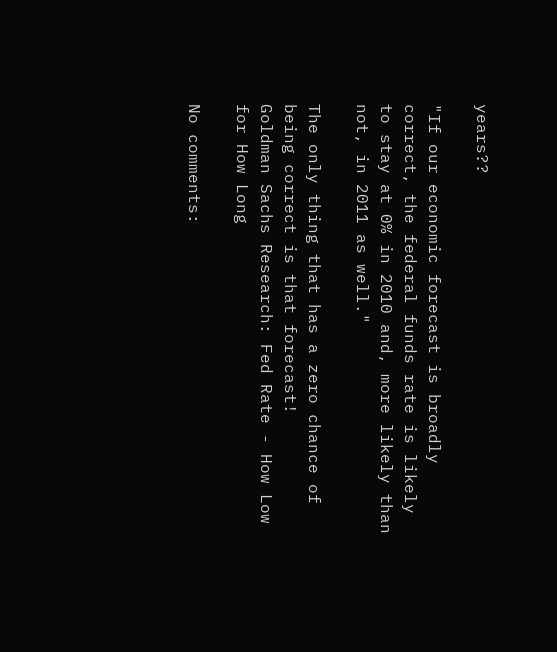years??

"If our economic forecast is broadly correct, the federal funds rate is likely to stay at 0% in 2010 and, more likely than not, in 2011 as well."

The only thing that has a zero chance of being correct is that forecast!
Goldman Sachs Research: Fed Rate - How Low for How Long

No comments: